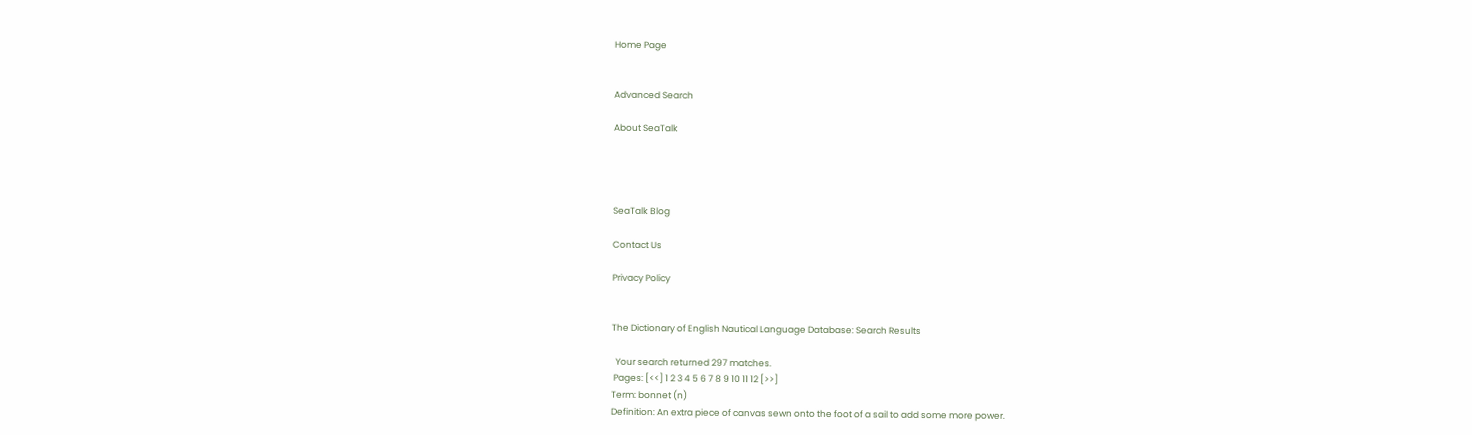Home Page


Advanced Search

About SeaTalk




SeaTalk Blog

Contact Us

Privacy Policy


The Dictionary of English Nautical Language Database: Search Results

  Your search returned 297 matches.
 Pages: [<<] 1 2 3 4 5 6 7 8 9 10 11 12 [>>]
Term: bonnet (n)
Definition: An extra piece of canvas sewn onto the foot of a sail to add some more power.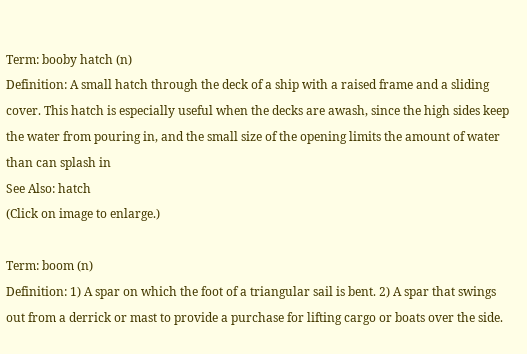Term: booby hatch (n)
Definition: A small hatch through the deck of a ship with a raised frame and a sliding cover. This hatch is especially useful when the decks are awash, since the high sides keep the water from pouring in, and the small size of the opening limits the amount of water than can splash in
See Also: hatch
(Click on image to enlarge.)

Term: boom (n)
Definition: 1) A spar on which the foot of a triangular sail is bent. 2) A spar that swings out from a derrick or mast to provide a purchase for lifting cargo or boats over the side.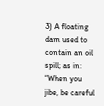3) A floating dam used to contain an oil spill; as in: “When you jibe, be careful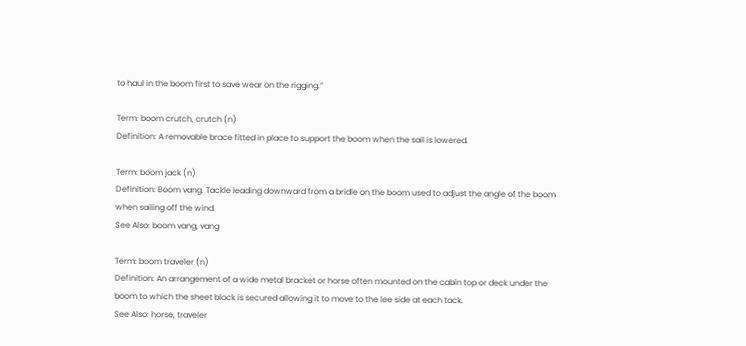to haul in the boom first to save wear on the rigging.”

Term: boom crutch, crutch (n)
Definition: A removable brace fitted in place to support the boom when the sail is lowered.

Term: boom jack (n)
Definition: Boom vang. Tackle leading downward from a bridle on the boom used to adjust the angle of the boom when sailing off the wind.
See Also: boom vang, vang

Term: boom traveler (n)
Definition: An arrangement of a wide metal bracket or horse often mounted on the cabin top or deck under the boom to which the sheet block is secured allowing it to move to the lee side at each tack.
See Also: horse, traveler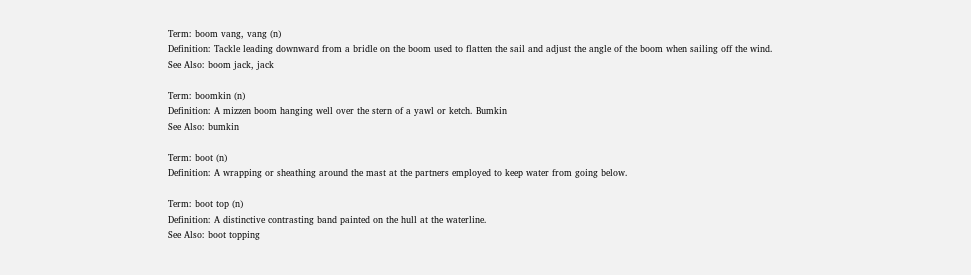Term: boom vang, vang (n)
Definition: Tackle leading downward from a bridle on the boom used to flatten the sail and adjust the angle of the boom when sailing off the wind.
See Also: boom jack, jack

Term: boomkin (n)
Definition: A mizzen boom hanging well over the stern of a yawl or ketch. Bumkin
See Also: bumkin

Term: boot (n)
Definition: A wrapping or sheathing around the mast at the partners employed to keep water from going below.

Term: boot top (n)
Definition: A distinctive contrasting band painted on the hull at the waterline.
See Also: boot topping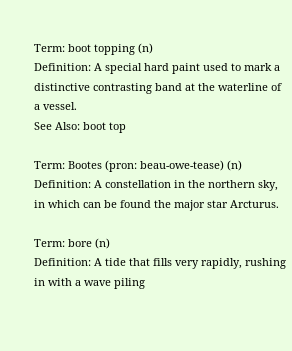Term: boot topping (n)
Definition: A special hard paint used to mark a distinctive contrasting band at the waterline of a vessel.
See Also: boot top

Term: Bootes (pron: beau-owe-tease) (n)
Definition: A constellation in the northern sky, in which can be found the major star Arcturus.

Term: bore (n)
Definition: A tide that fills very rapidly, rushing in with a wave piling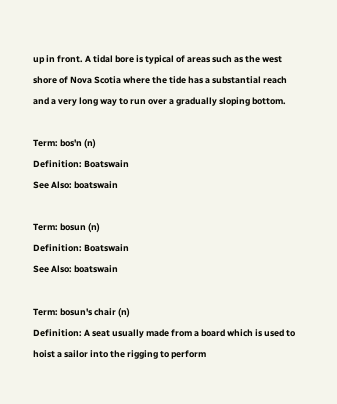up in front. A tidal bore is typical of areas such as the west shore of Nova Scotia where the tide has a substantial reach and a very long way to run over a gradually sloping bottom.

Term: bos'n (n)
Definition: Boatswain
See Also: boatswain

Term: bosun (n)
Definition: Boatswain
See Also: boatswain

Term: bosun's chair (n)
Definition: A seat usually made from a board which is used to hoist a sailor into the rigging to perform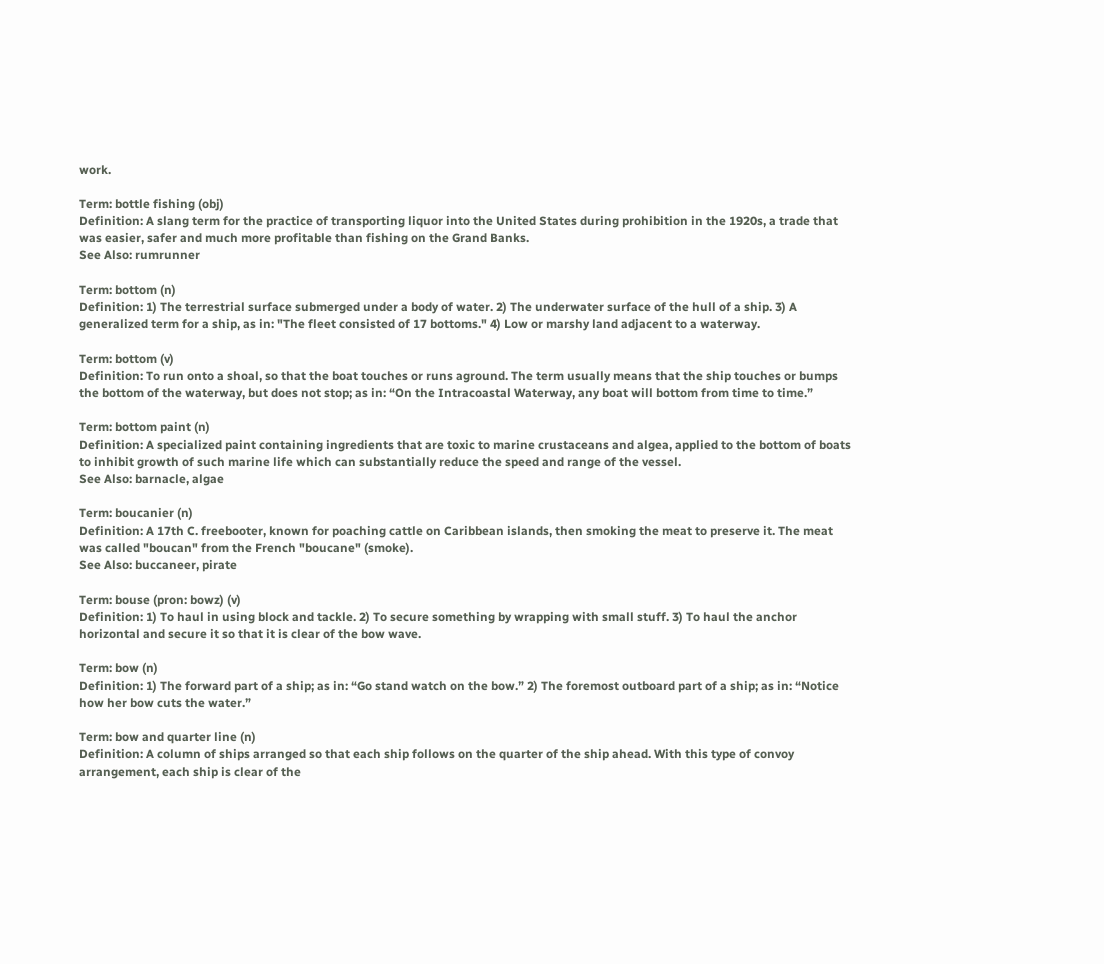work.

Term: bottle fishing (obj)
Definition: A slang term for the practice of transporting liquor into the United States during prohibition in the 1920s, a trade that was easier, safer and much more profitable than fishing on the Grand Banks.
See Also: rumrunner

Term: bottom (n)
Definition: 1) The terrestrial surface submerged under a body of water. 2) The underwater surface of the hull of a ship. 3) A generalized term for a ship, as in: "The fleet consisted of 17 bottoms." 4) Low or marshy land adjacent to a waterway.

Term: bottom (v)
Definition: To run onto a shoal, so that the boat touches or runs aground. The term usually means that the ship touches or bumps the bottom of the waterway, but does not stop; as in: “On the Intracoastal Waterway, any boat will bottom from time to time.”

Term: bottom paint (n)
Definition: A specialized paint containing ingredients that are toxic to marine crustaceans and algea, applied to the bottom of boats to inhibit growth of such marine life which can substantially reduce the speed and range of the vessel.
See Also: barnacle, algae

Term: boucanier (n)
Definition: A 17th C. freebooter, known for poaching cattle on Caribbean islands, then smoking the meat to preserve it. The meat was called "boucan" from the French "boucane" (smoke).
See Also: buccaneer, pirate

Term: bouse (pron: bowz) (v)
Definition: 1) To haul in using block and tackle. 2) To secure something by wrapping with small stuff. 3) To haul the anchor horizontal and secure it so that it is clear of the bow wave.

Term: bow (n)
Definition: 1) The forward part of a ship; as in: “Go stand watch on the bow.” 2) The foremost outboard part of a ship; as in: “Notice how her bow cuts the water.”

Term: bow and quarter line (n)
Definition: A column of ships arranged so that each ship follows on the quarter of the ship ahead. With this type of convoy arrangement, each ship is clear of the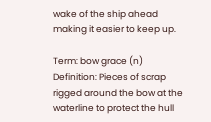wake of the ship ahead making it easier to keep up.

Term: bow grace (n)
Definition: Pieces of scrap rigged around the bow at the waterline to protect the hull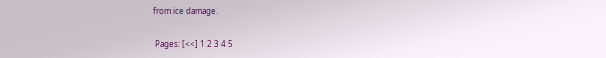from ice damage.

 Pages: [<<] 1 2 3 4 5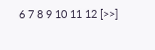6 7 8 9 10 11 12 [>>]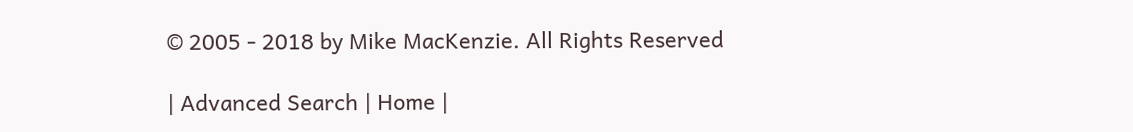© 2005 - 2018 by Mike MacKenzie. All Rights Reserved

| Advanced Search | Home |